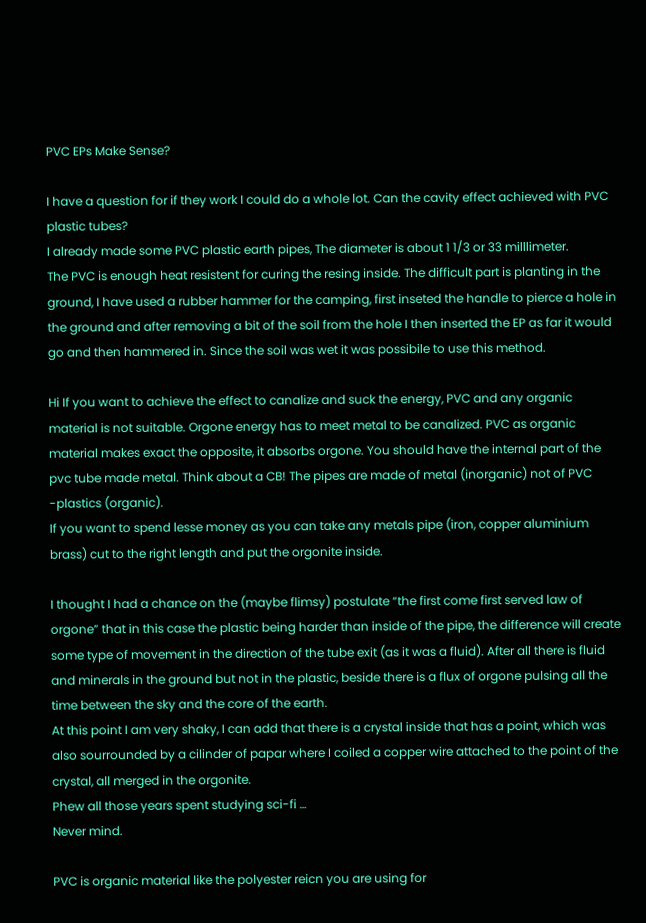PVC EPs Make Sense?

I have a question for if they work I could do a whole lot. Can the cavity effect achieved with PVC plastic tubes?
I already made some PVC plastic earth pipes, The diameter is about 1 1/3 or 33 milllimeter.
The PVC is enough heat resistent for curing the resing inside. The difficult part is planting in the ground, I have used a rubber hammer for the camping, first inseted the handle to pierce a hole in the ground and after removing a bit of the soil from the hole I then inserted the EP as far it would go and then hammered in. Since the soil was wet it was possibile to use this method.

Hi If you want to achieve the effect to canalize and suck the energy, PVC and any organic material is not suitable. Orgone energy has to meet metal to be canalized. PVC as organic material makes exact the opposite, it absorbs orgone. You should have the internal part of the pvc tube made metal. Think about a CB! The pipes are made of metal (inorganic) not of PVC -plastics (organic).
If you want to spend lesse money as you can take any metals pipe (iron, copper aluminium brass) cut to the right length and put the orgonite inside.

I thought I had a chance on the (maybe flimsy) postulate “the first come first served law of orgone” that in this case the plastic being harder than inside of the pipe, the difference will create some type of movement in the direction of the tube exit (as it was a fluid). After all there is fluid and minerals in the ground but not in the plastic, beside there is a flux of orgone pulsing all the time between the sky and the core of the earth.
At this point I am very shaky, I can add that there is a crystal inside that has a point, which was also sourrounded by a cilinder of papar where I coiled a copper wire attached to the point of the crystal, all merged in the orgonite.
Phew all those years spent studying sci-fi …
Never mind.

PVC is organic material like the polyester reicn you are using for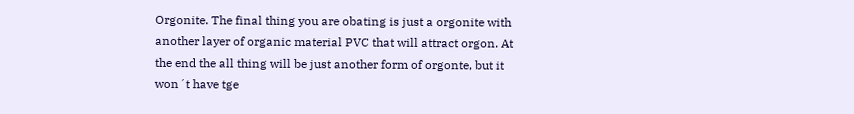Orgonite. The final thing you are obating is just a orgonite with another layer of organic material PVC that will attract orgon. At the end the all thing will be just another form of orgonte, but it won´t have tge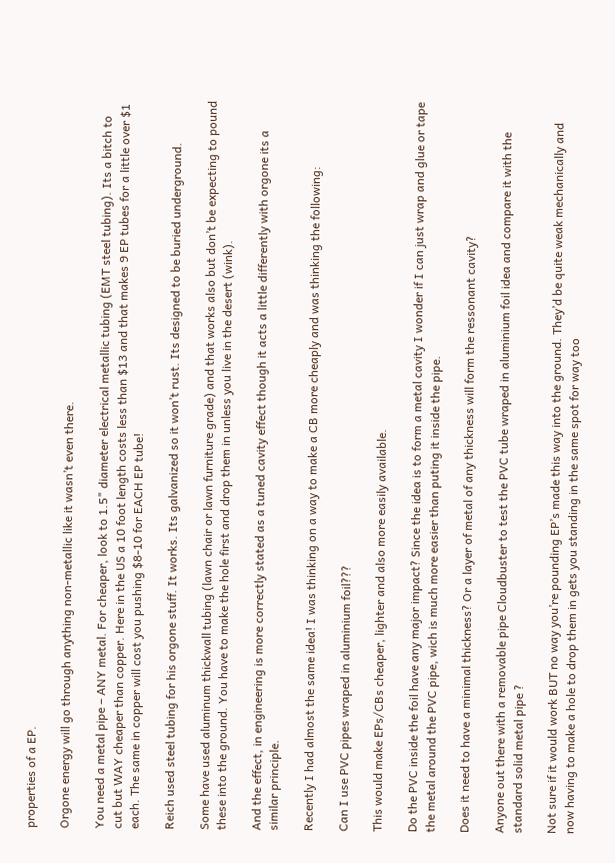properties of a EP.

Orgone energy will go through anything non-metallic like it wasn’t even there.

You need a metal pipe – ANY metal. For cheaper, look to 1.5" diameter electrical metallic tubing (EMT steel tubing). Its a bitch to cut but WAY cheaper than copper. Here in the US a 10 foot length costs less than $13 and that makes 9 EP tubes for a little over $1 each. The same in copper will cost you pushing $8-10 for EACH EP tube!

Reich used steel tubing for his orgone stuff. It works. Its galvanized so it won’t rust. Its designed to be buried underground.

Some have used aluminum thickwall tubing (lawn chair or lawn furniture grade) and that works also but don’t be expecting to pound these into the ground. You have to make the hole first and drop them in unless you live in the desert (wink).

And the effect, in engineering is more correctly stated as a tuned cavity effect though it acts a little differently with orgone its a similar principle.

Recently I had almost the same idea! I was thinking on a way to make a CB more cheaply and was thinking the following:

Can I use PVC pipes wraped in aluminium foil???

This would make EPs/CBs cheaper, lighter and also more easily available.

Do the PVC inside the foil have any major impact? Since the idea is to form a metal cavity I wonder if I can just wrap and glue or tape the metal around the PVC pipe, wich is much more easier than puting it inside the pipe.

Does it need to have a minimal thickness? Or a layer of metal of any thickness will form the ressonant cavity?

Anyone out there with a removable pipe Cloudbuster to test the PVC tube wraped in aluminium foil idea and compare it with the standard solid metal pipe ?

Not sure if it would work BUT no way you’re pounding EP’s made this way into the ground. They’d be quite weak mechanically and now having to make a hole to drop them in gets you standing in the same spot for way too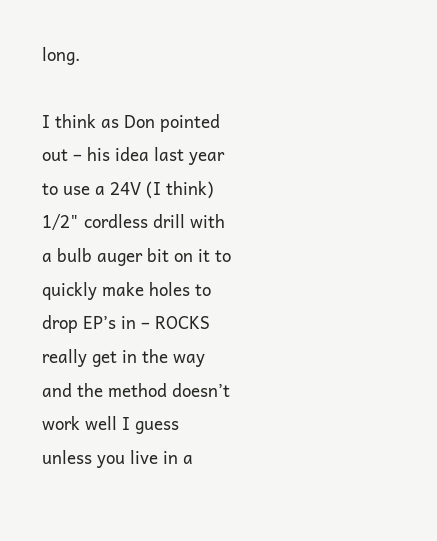long.

I think as Don pointed out – his idea last year to use a 24V (I think) 1/2" cordless drill with a bulb auger bit on it to quickly make holes to drop EP’s in – ROCKS really get in the way and the method doesn’t work well I guess unless you live in a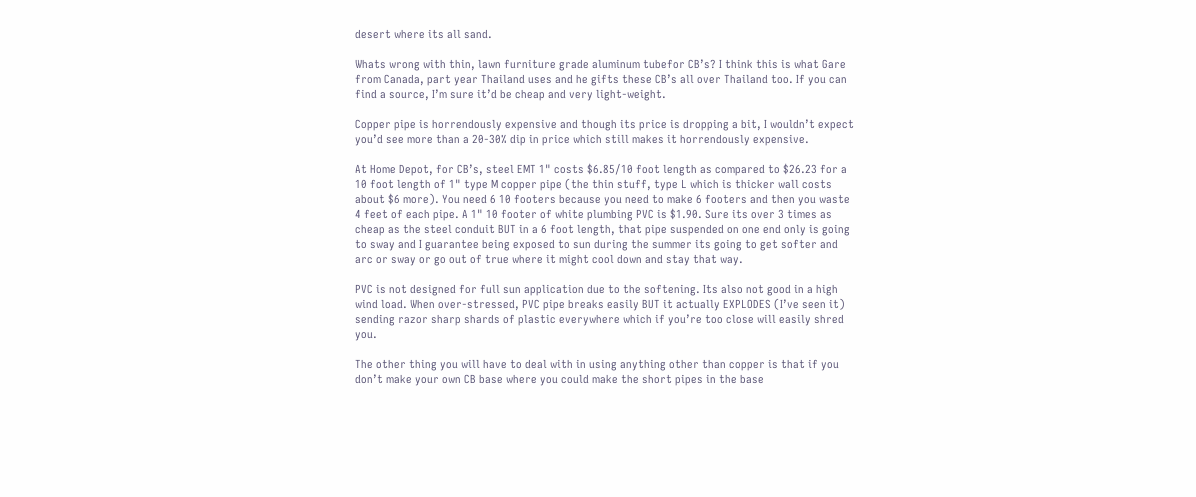desert where its all sand.

Whats wrong with thin, lawn furniture grade aluminum tubefor CB’s? I think this is what Gare from Canada, part year Thailand uses and he gifts these CB’s all over Thailand too. If you can find a source, I’m sure it’d be cheap and very light-weight.

Copper pipe is horrendously expensive and though its price is dropping a bit, I wouldn’t expect you’d see more than a 20-30% dip in price which still makes it horrendously expensive.

At Home Depot, for CB’s, steel EMT 1" costs $6.85/10 foot length as compared to $26.23 for a 10 foot length of 1" type M copper pipe (the thin stuff, type L which is thicker wall costs about $6 more). You need 6 10 footers because you need to make 6 footers and then you waste 4 feet of each pipe. A 1" 10 footer of white plumbing PVC is $1.90. Sure its over 3 times as cheap as the steel conduit BUT in a 6 foot length, that pipe suspended on one end only is going to sway and I guarantee being exposed to sun during the summer its going to get softer and arc or sway or go out of true where it might cool down and stay that way.

PVC is not designed for full sun application due to the softening. Its also not good in a high wind load. When over-stressed, PVC pipe breaks easily BUT it actually EXPLODES (I’ve seen it) sending razor sharp shards of plastic everywhere which if you’re too close will easily shred you.

The other thing you will have to deal with in using anything other than copper is that if you don’t make your own CB base where you could make the short pipes in the base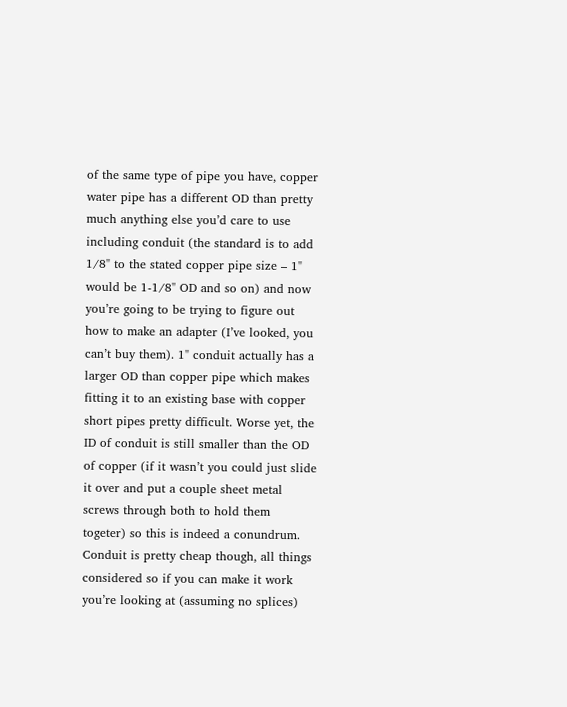of the same type of pipe you have, copper water pipe has a different OD than pretty much anything else you’d care to use including conduit (the standard is to add 1/8" to the stated copper pipe size – 1" would be 1-1/8" OD and so on) and now you’re going to be trying to figure out how to make an adapter (I’ve looked, you can’t buy them). 1" conduit actually has a larger OD than copper pipe which makes fitting it to an existing base with copper short pipes pretty difficult. Worse yet, the ID of conduit is still smaller than the OD of copper (if it wasn’t you could just slide it over and put a couple sheet metal screws through both to hold them togeter) so this is indeed a conundrum. Conduit is pretty cheap though, all things considered so if you can make it work you’re looking at (assuming no splices)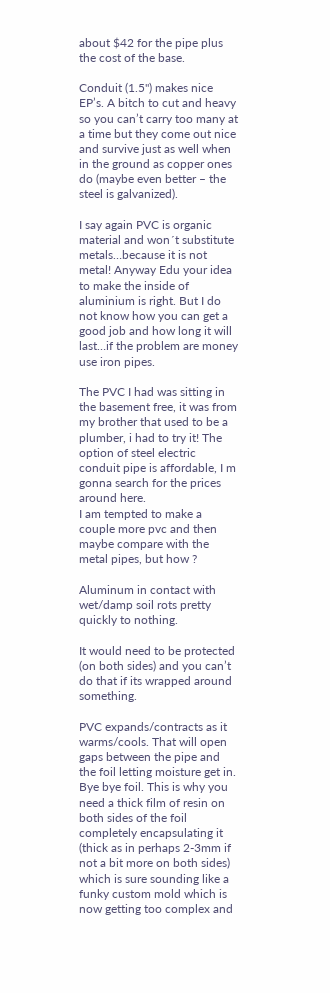about $42 for the pipe plus the cost of the base.

Conduit (1.5") makes nice EP’s. A bitch to cut and heavy so you can’t carry too many at a time but they come out nice and survive just as well when in the ground as copper ones do (maybe even better – the steel is galvanized).

I say again PVC is organic material and won´t substitute metals…because it is not metal! Anyway Edu your idea to make the inside of aluminium is right. But I do not know how you can get a good job and how long it will last…if the problem are money use iron pipes.

The PVC I had was sitting in the basement free, it was from my brother that used to be a plumber, i had to try it! The option of steel electric conduit pipe is affordable, I m gonna search for the prices around here.
I am tempted to make a couple more pvc and then maybe compare with the metal pipes, but how ?

Aluminum in contact with wet/damp soil rots pretty quickly to nothing.

It would need to be protected (on both sides) and you can’t do that if its wrapped around something.

PVC expands/contracts as it warms/cools. That will open gaps between the pipe and the foil letting moisture get in. Bye bye foil. This is why you need a thick film of resin on both sides of the foil completely encapsulating it (thick as in perhaps 2-3mm if not a bit more on both sides) which is sure sounding like a funky custom mold which is now getting too complex and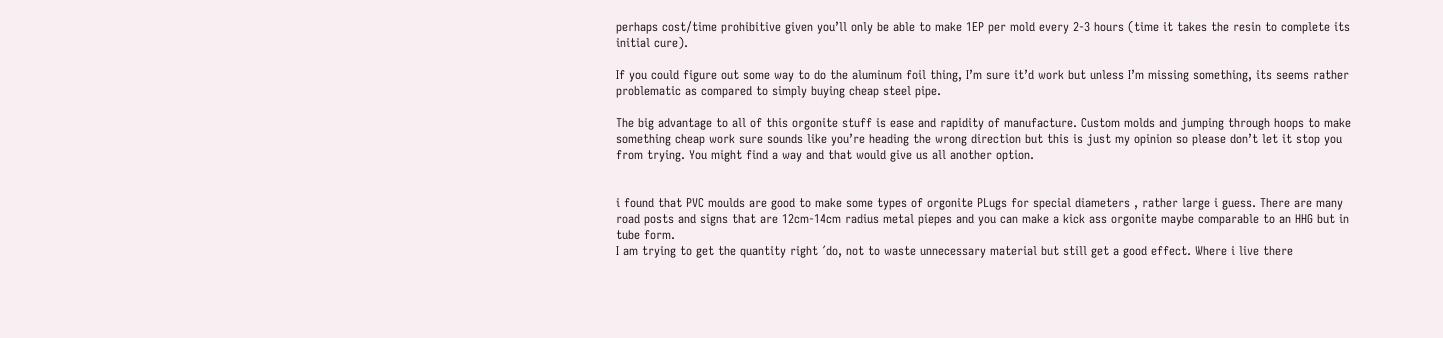perhaps cost/time prohibitive given you’ll only be able to make 1EP per mold every 2-3 hours (time it takes the resin to complete its initial cure).

If you could figure out some way to do the aluminum foil thing, I’m sure it’d work but unless I’m missing something, its seems rather problematic as compared to simply buying cheap steel pipe.

The big advantage to all of this orgonite stuff is ease and rapidity of manufacture. Custom molds and jumping through hoops to make something cheap work sure sounds like you’re heading the wrong direction but this is just my opinion so please don’t let it stop you from trying. You might find a way and that would give us all another option.


i found that PVC moulds are good to make some types of orgonite PLugs for special diameters , rather large i guess. There are many road posts and signs that are 12cm-14cm radius metal piepes and you can make a kick ass orgonite maybe comparable to an HHG but in tube form.
I am trying to get the quantity right ´do, not to waste unnecessary material but still get a good effect. Where i live there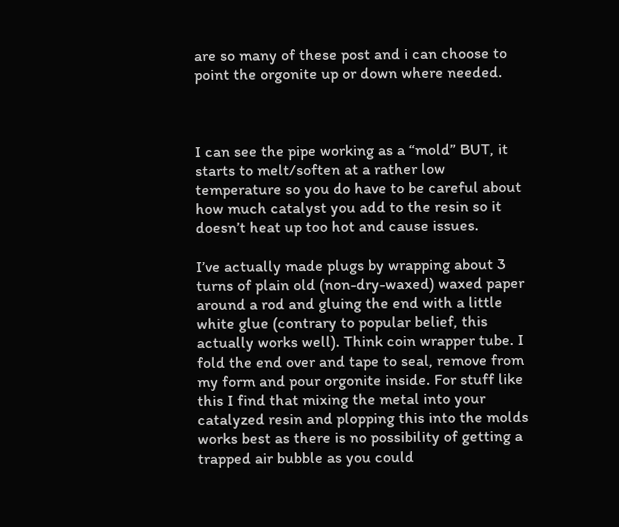are so many of these post and i can choose to point the orgonite up or down where needed.



I can see the pipe working as a “mold” BUT, it starts to melt/soften at a rather low temperature so you do have to be careful about how much catalyst you add to the resin so it doesn’t heat up too hot and cause issues.

I’ve actually made plugs by wrapping about 3 turns of plain old (non-dry-waxed) waxed paper around a rod and gluing the end with a little white glue (contrary to popular belief, this actually works well). Think coin wrapper tube. I fold the end over and tape to seal, remove from my form and pour orgonite inside. For stuff like this I find that mixing the metal into your catalyzed resin and plopping this into the molds works best as there is no possibility of getting a trapped air bubble as you could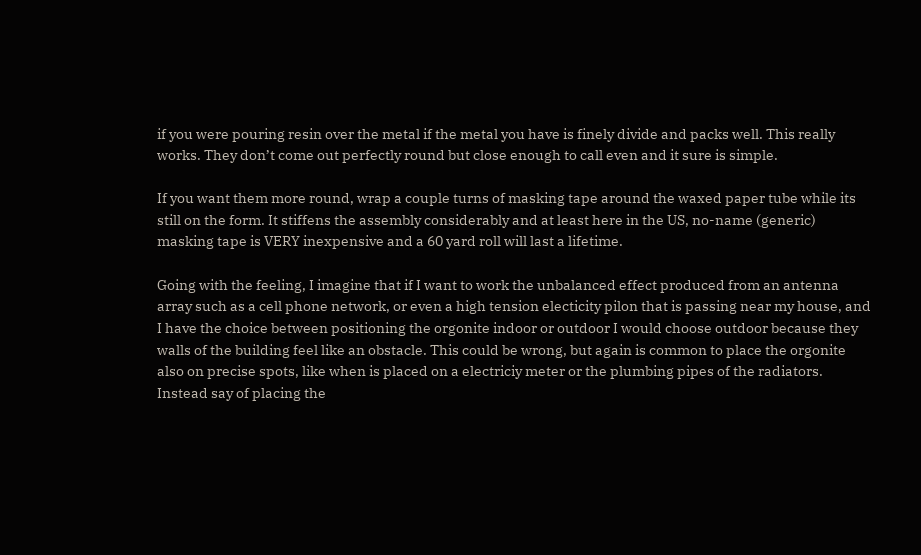if you were pouring resin over the metal if the metal you have is finely divide and packs well. This really works. They don’t come out perfectly round but close enough to call even and it sure is simple.

If you want them more round, wrap a couple turns of masking tape around the waxed paper tube while its still on the form. It stiffens the assembly considerably and at least here in the US, no-name (generic) masking tape is VERY inexpensive and a 60 yard roll will last a lifetime.

Going with the feeling, I imagine that if I want to work the unbalanced effect produced from an antenna array such as a cell phone network, or even a high tension electicity pilon that is passing near my house, and I have the choice between positioning the orgonite indoor or outdoor I would choose outdoor because they walls of the building feel like an obstacle. This could be wrong, but again is common to place the orgonite also on precise spots, like when is placed on a electriciy meter or the plumbing pipes of the radiators. Instead say of placing the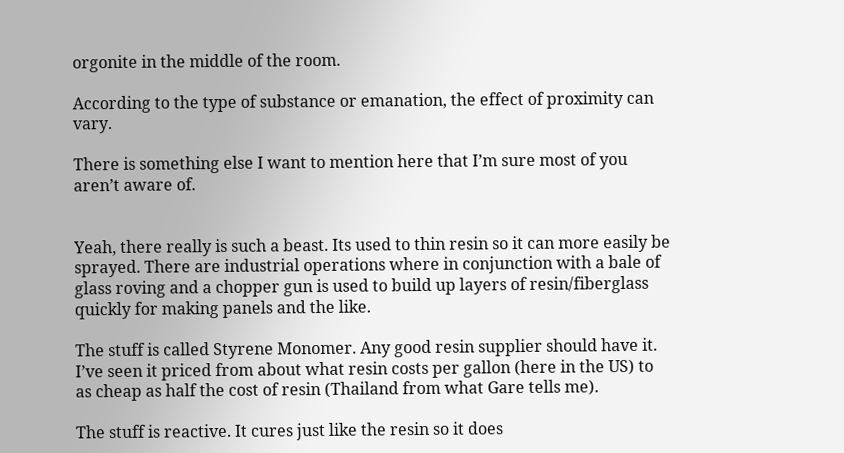orgonite in the middle of the room.

According to the type of substance or emanation, the effect of proximity can vary.

There is something else I want to mention here that I’m sure most of you aren’t aware of.


Yeah, there really is such a beast. Its used to thin resin so it can more easily be sprayed. There are industrial operations where in conjunction with a bale of glass roving and a chopper gun is used to build up layers of resin/fiberglass quickly for making panels and the like.

The stuff is called Styrene Monomer. Any good resin supplier should have it. I’ve seen it priced from about what resin costs per gallon (here in the US) to as cheap as half the cost of resin (Thailand from what Gare tells me).

The stuff is reactive. It cures just like the resin so it does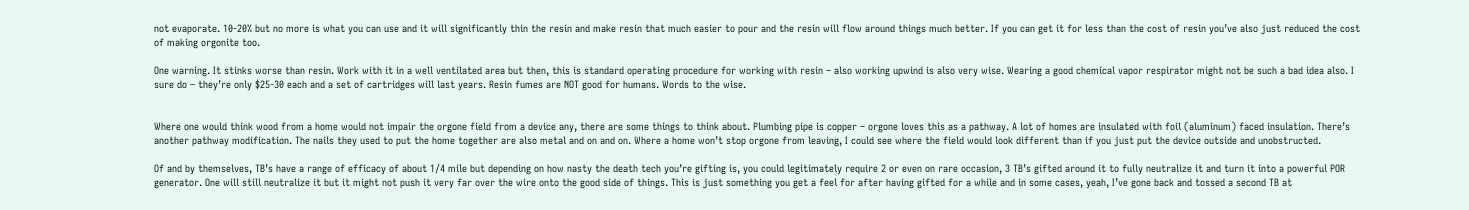not evaporate. 10-20% but no more is what you can use and it will significantly thin the resin and make resin that much easier to pour and the resin will flow around things much better. If you can get it for less than the cost of resin you’ve also just reduced the cost of making orgonite too.

One warning. It stinks worse than resin. Work with it in a well ventilated area but then, this is standard operating procedure for working with resin – also working upwind is also very wise. Wearing a good chemical vapor respirator might not be such a bad idea also. I sure do – they’re only $25-30 each and a set of cartridges will last years. Resin fumes are NOT good for humans. Words to the wise.


Where one would think wood from a home would not impair the orgone field from a device any, there are some things to think about. Plumbing pipe is copper – orgone loves this as a pathway. A lot of homes are insulated with foil (aluminum) faced insulation. There’s another pathway modification. The nails they used to put the home together are also metal and on and on. Where a home won’t stop orgone from leaving, I could see where the field would look different than if you just put the device outside and unobstructed.

Of and by themselves, TB’s have a range of efficacy of about 1/4 mile but depending on how nasty the death tech you’re gifting is, you could legitimately require 2 or even on rare occasion, 3 TB’s gifted around it to fully neutralize it and turn it into a powerful POR generator. One will still neutralize it but it might not push it very far over the wire onto the good side of things. This is just something you get a feel for after having gifted for a while and in some cases, yeah, I’ve gone back and tossed a second TB at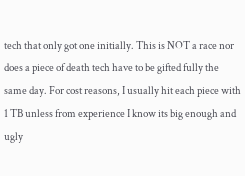tech that only got one initially. This is NOT a race nor does a piece of death tech have to be gifted fully the same day. For cost reasons, I usually hit each piece with 1 TB unless from experience I know its big enough and ugly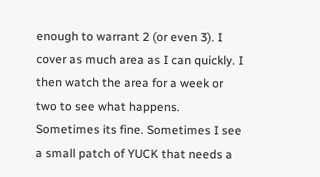enough to warrant 2 (or even 3). I cover as much area as I can quickly. I then watch the area for a week or two to see what happens. Sometimes its fine. Sometimes I see a small patch of YUCK that needs a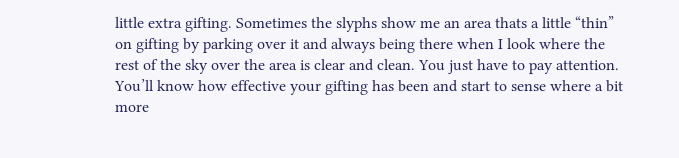little extra gifting. Sometimes the slyphs show me an area thats a little “thin” on gifting by parking over it and always being there when I look where the rest of the sky over the area is clear and clean. You just have to pay attention. You’ll know how effective your gifting has been and start to sense where a bit more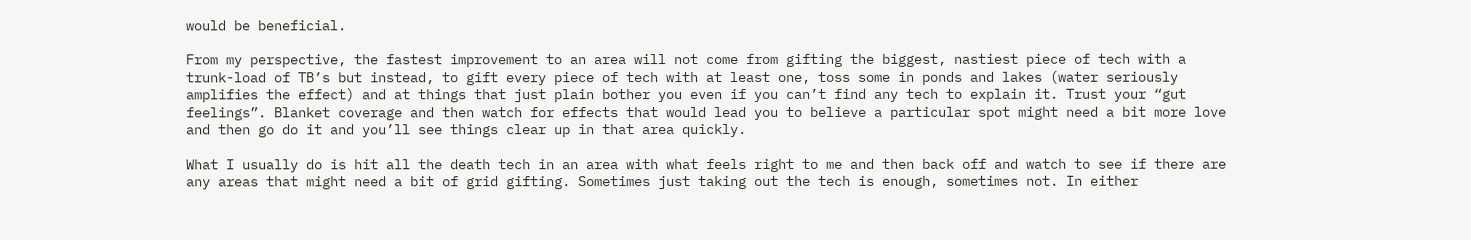would be beneficial.

From my perspective, the fastest improvement to an area will not come from gifting the biggest, nastiest piece of tech with a trunk-load of TB’s but instead, to gift every piece of tech with at least one, toss some in ponds and lakes (water seriously amplifies the effect) and at things that just plain bother you even if you can’t find any tech to explain it. Trust your “gut feelings”. Blanket coverage and then watch for effects that would lead you to believe a particular spot might need a bit more love and then go do it and you’ll see things clear up in that area quickly.

What I usually do is hit all the death tech in an area with what feels right to me and then back off and watch to see if there are any areas that might need a bit of grid gifting. Sometimes just taking out the tech is enough, sometimes not. In either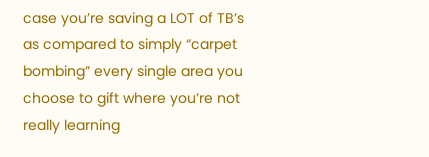case you’re saving a LOT of TB’s as compared to simply “carpet bombing” every single area you choose to gift where you’re not really learning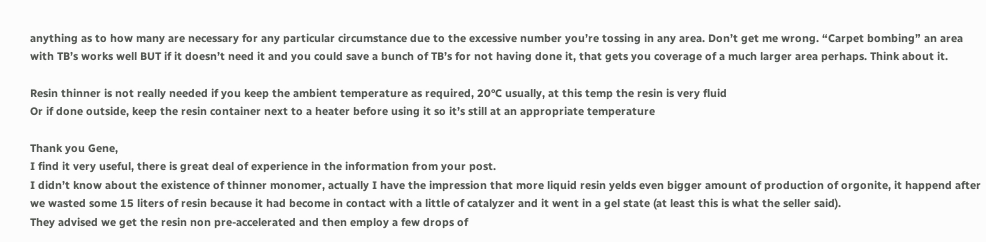anything as to how many are necessary for any particular circumstance due to the excessive number you’re tossing in any area. Don’t get me wrong. “Carpet bombing” an area with TB’s works well BUT if it doesn’t need it and you could save a bunch of TB’s for not having done it, that gets you coverage of a much larger area perhaps. Think about it.

Resin thinner is not really needed if you keep the ambient temperature as required, 20°C usually, at this temp the resin is very fluid
Or if done outside, keep the resin container next to a heater before using it so it’s still at an appropriate temperature

Thank you Gene,
I find it very useful, there is great deal of experience in the information from your post.
I didn’t know about the existence of thinner monomer, actually I have the impression that more liquid resin yelds even bigger amount of production of orgonite, it happend after we wasted some 15 liters of resin because it had become in contact with a little of catalyzer and it went in a gel state (at least this is what the seller said).
They advised we get the resin non pre-accelerated and then employ a few drops of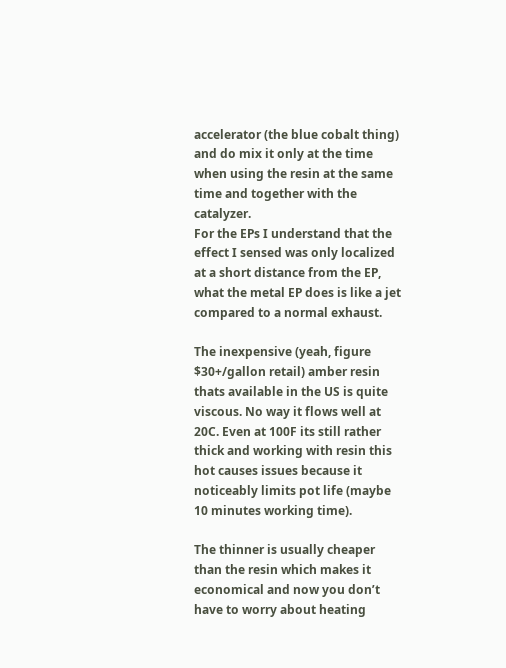accelerator (the blue cobalt thing) and do mix it only at the time when using the resin at the same time and together with the catalyzer.
For the EPs I understand that the effect I sensed was only localized at a short distance from the EP, what the metal EP does is like a jet compared to a normal exhaust.

The inexpensive (yeah, figure $30+/gallon retail) amber resin thats available in the US is quite viscous. No way it flows well at 20C. Even at 100F its still rather thick and working with resin this hot causes issues because it noticeably limits pot life (maybe 10 minutes working time).

The thinner is usually cheaper than the resin which makes it economical and now you don’t have to worry about heating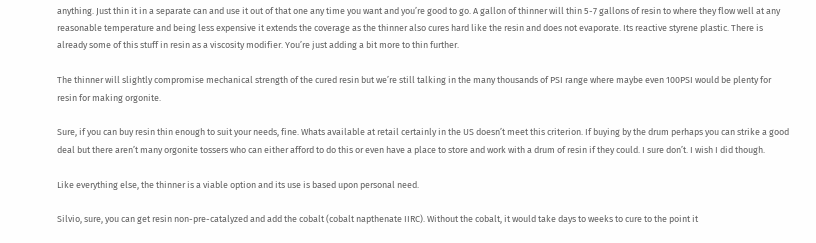anything. Just thin it in a separate can and use it out of that one any time you want and you’re good to go. A gallon of thinner will thin 5-7 gallons of resin to where they flow well at any reasonable temperature and being less expensive it extends the coverage as the thinner also cures hard like the resin and does not evaporate. Its reactive styrene plastic. There is already some of this stuff in resin as a viscosity modifier. You’re just adding a bit more to thin further.

The thinner will slightly compromise mechanical strength of the cured resin but we’re still talking in the many thousands of PSI range where maybe even 100PSI would be plenty for resin for making orgonite.

Sure, if you can buy resin thin enough to suit your needs, fine. Whats available at retail certainly in the US doesn’t meet this criterion. If buying by the drum perhaps you can strike a good deal but there aren’t many orgonite tossers who can either afford to do this or even have a place to store and work with a drum of resin if they could. I sure don’t. I wish I did though.

Like everything else, the thinner is a viable option and its use is based upon personal need.

Silvio, sure, you can get resin non-pre-catalyzed and add the cobalt (cobalt napthenate IIRC). Without the cobalt, it would take days to weeks to cure to the point it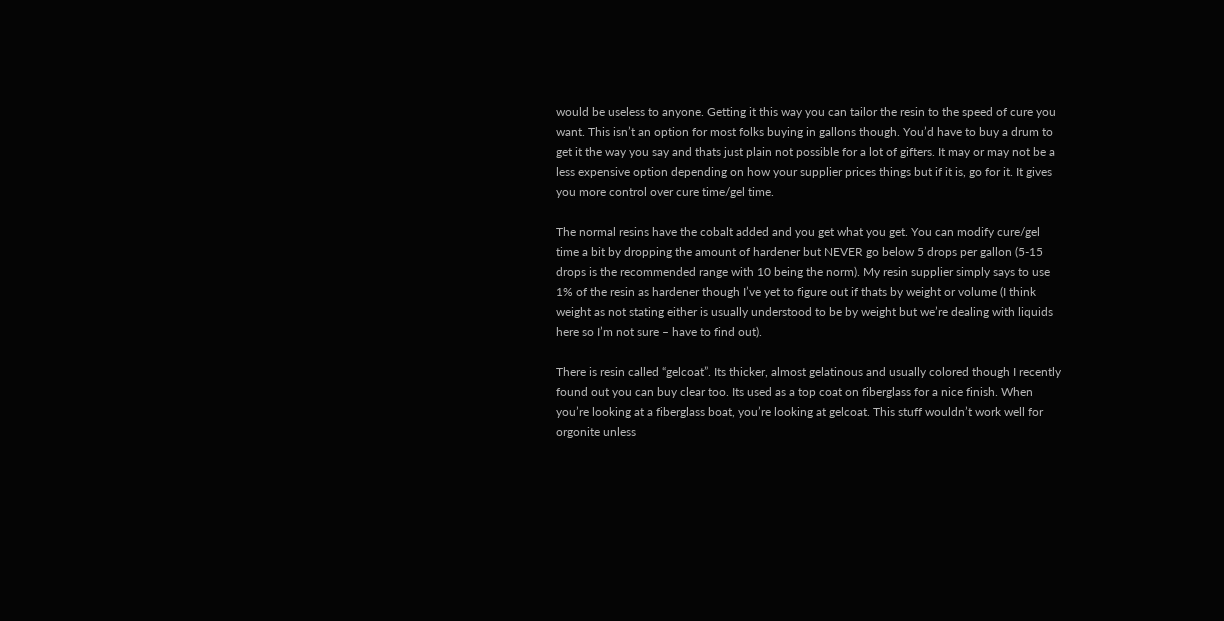would be useless to anyone. Getting it this way you can tailor the resin to the speed of cure you want. This isn’t an option for most folks buying in gallons though. You’d have to buy a drum to get it the way you say and thats just plain not possible for a lot of gifters. It may or may not be a less expensive option depending on how your supplier prices things but if it is, go for it. It gives you more control over cure time/gel time.

The normal resins have the cobalt added and you get what you get. You can modify cure/gel time a bit by dropping the amount of hardener but NEVER go below 5 drops per gallon (5-15 drops is the recommended range with 10 being the norm). My resin supplier simply says to use 1% of the resin as hardener though I’ve yet to figure out if thats by weight or volume (I think weight as not stating either is usually understood to be by weight but we’re dealing with liquids here so I’m not sure – have to find out).

There is resin called “gelcoat”. Its thicker, almost gelatinous and usually colored though I recently found out you can buy clear too. Its used as a top coat on fiberglass for a nice finish. When you’re looking at a fiberglass boat, you’re looking at gelcoat. This stuff wouldn’t work well for orgonite unless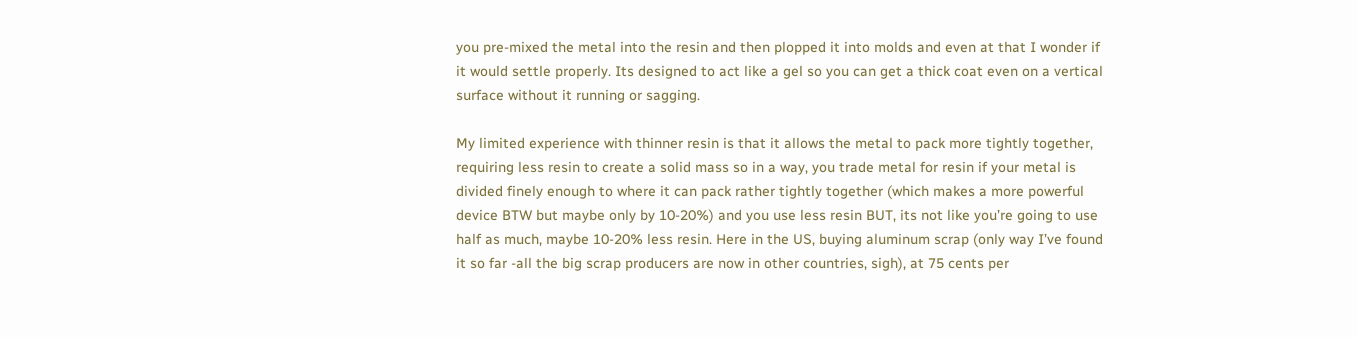you pre-mixed the metal into the resin and then plopped it into molds and even at that I wonder if it would settle properly. Its designed to act like a gel so you can get a thick coat even on a vertical surface without it running or sagging.

My limited experience with thinner resin is that it allows the metal to pack more tightly together, requiring less resin to create a solid mass so in a way, you trade metal for resin if your metal is divided finely enough to where it can pack rather tightly together (which makes a more powerful device BTW but maybe only by 10-20%) and you use less resin BUT, its not like you’re going to use half as much, maybe 10-20% less resin. Here in the US, buying aluminum scrap (only way I’ve found it so far -all the big scrap producers are now in other countries, sigh), at 75 cents per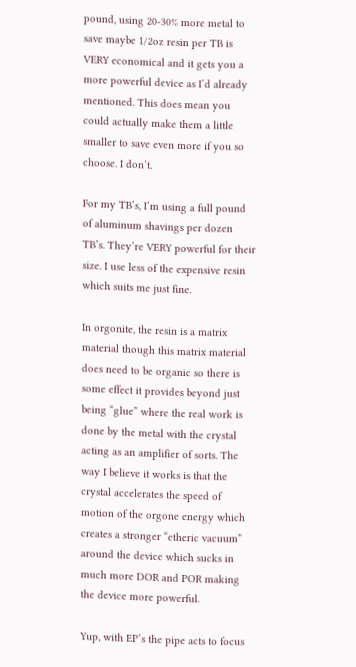pound, using 20-30% more metal to save maybe 1/2oz resin per TB is VERY economical and it gets you a more powerful device as I’d already mentioned. This does mean you could actually make them a little smaller to save even more if you so choose. I don’t.

For my TB’s, I’m using a full pound of aluminum shavings per dozen TB’s. They’re VERY powerful for their size. I use less of the expensive resin which suits me just fine.

In orgonite, the resin is a matrix material though this matrix material does need to be organic so there is some effect it provides beyond just being “glue” where the real work is done by the metal with the crystal acting as an amplifier of sorts. The way I believe it works is that the crystal accelerates the speed of motion of the orgone energy which creates a stronger “etheric vacuum” around the device which sucks in much more DOR and POR making the device more powerful.

Yup, with EP’s the pipe acts to focus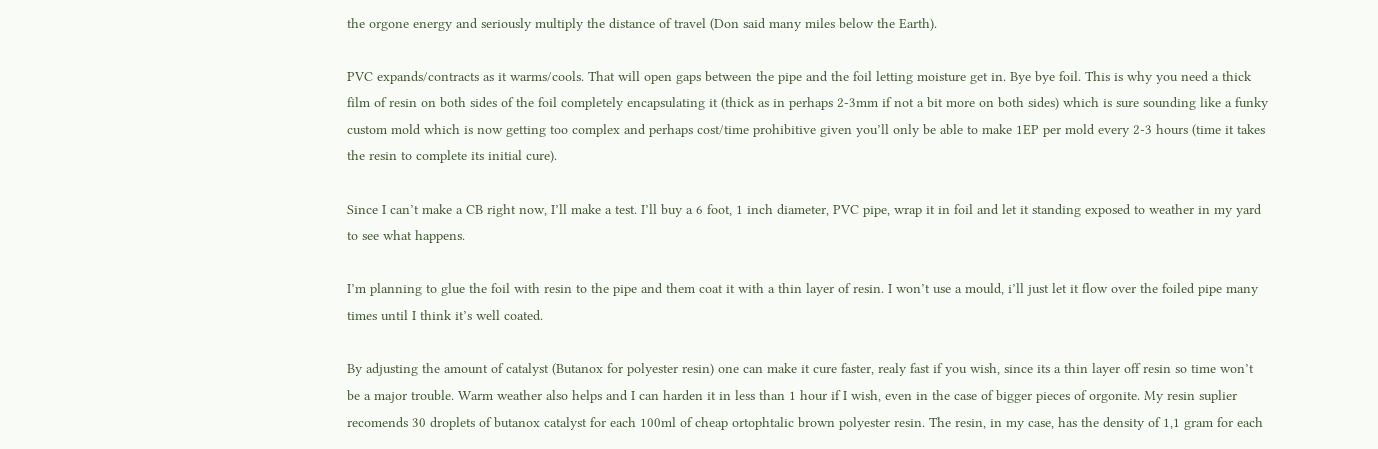the orgone energy and seriously multiply the distance of travel (Don said many miles below the Earth).

PVC expands/contracts as it warms/cools. That will open gaps between the pipe and the foil letting moisture get in. Bye bye foil. This is why you need a thick film of resin on both sides of the foil completely encapsulating it (thick as in perhaps 2-3mm if not a bit more on both sides) which is sure sounding like a funky custom mold which is now getting too complex and perhaps cost/time prohibitive given you’ll only be able to make 1EP per mold every 2-3 hours (time it takes the resin to complete its initial cure).

Since I can’t make a CB right now, I’ll make a test. I’ll buy a 6 foot, 1 inch diameter, PVC pipe, wrap it in foil and let it standing exposed to weather in my yard to see what happens.

I’m planning to glue the foil with resin to the pipe and them coat it with a thin layer of resin. I won’t use a mould, i’ll just let it flow over the foiled pipe many times until I think it’s well coated.

By adjusting the amount of catalyst (Butanox for polyester resin) one can make it cure faster, realy fast if you wish, since its a thin layer off resin so time won’t be a major trouble. Warm weather also helps and I can harden it in less than 1 hour if I wish, even in the case of bigger pieces of orgonite. My resin suplier recomends 30 droplets of butanox catalyst for each 100ml of cheap ortophtalic brown polyester resin. The resin, in my case, has the density of 1,1 gram for each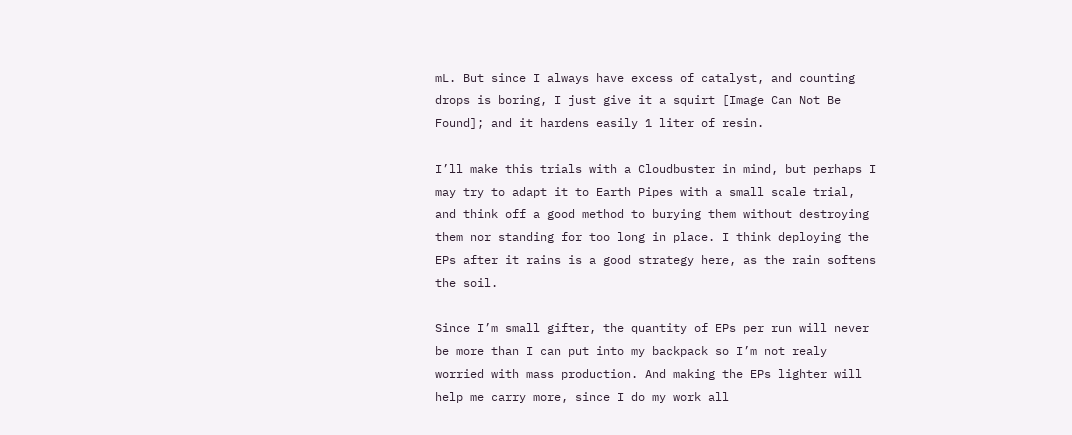mL. But since I always have excess of catalyst, and counting drops is boring, I just give it a squirt [Image Can Not Be Found]; and it hardens easily 1 liter of resin.

I’ll make this trials with a Cloudbuster in mind, but perhaps I may try to adapt it to Earth Pipes with a small scale trial, and think off a good method to burying them without destroying them nor standing for too long in place. I think deploying the EPs after it rains is a good strategy here, as the rain softens the soil.

Since I’m small gifter, the quantity of EPs per run will never be more than I can put into my backpack so I’m not realy worried with mass production. And making the EPs lighter will help me carry more, since I do my work all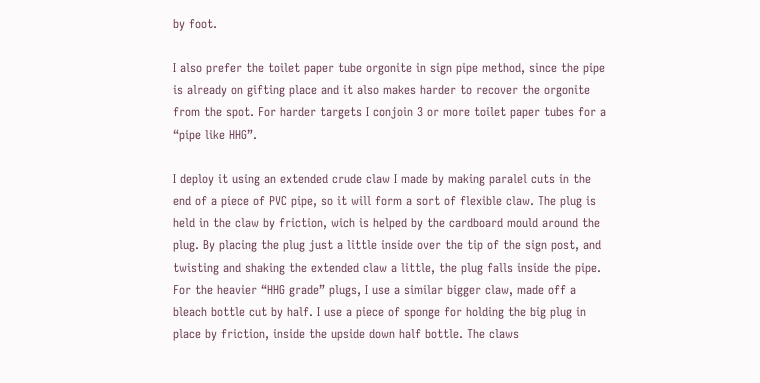by foot.

I also prefer the toilet paper tube orgonite in sign pipe method, since the pipe is already on gifting place and it also makes harder to recover the orgonite from the spot. For harder targets I conjoin 3 or more toilet paper tubes for a “pipe like HHG”.

I deploy it using an extended crude claw I made by making paralel cuts in the end of a piece of PVC pipe, so it will form a sort of flexible claw. The plug is held in the claw by friction, wich is helped by the cardboard mould around the plug. By placing the plug just a little inside over the tip of the sign post, and twisting and shaking the extended claw a little, the plug falls inside the pipe. For the heavier “HHG grade” plugs, I use a similar bigger claw, made off a bleach bottle cut by half. I use a piece of sponge for holding the big plug in place by friction, inside the upside down half bottle. The claws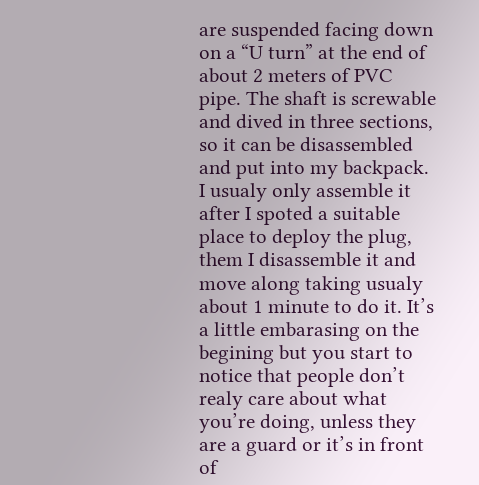are suspended facing down on a “U turn” at the end of about 2 meters of PVC pipe. The shaft is screwable and dived in three sections, so it can be disassembled and put into my backpack. I usualy only assemble it after I spoted a suitable place to deploy the plug, them I disassemble it and move along taking usualy about 1 minute to do it. It’s a little embarasing on the begining but you start to notice that people don’t realy care about what you’re doing, unless they are a guard or it’s in front of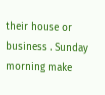their house or business . Sunday morning make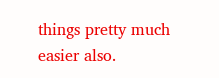things pretty much easier also.